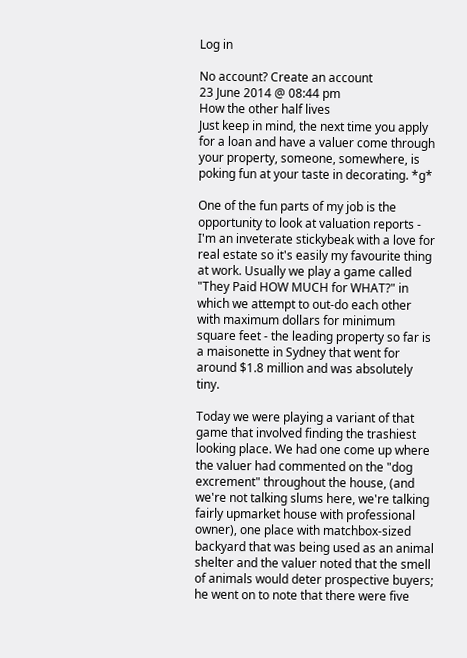Log in

No account? Create an account
23 June 2014 @ 08:44 pm
How the other half lives
Just keep in mind, the next time you apply for a loan and have a valuer come through your property, someone, somewhere, is poking fun at your taste in decorating. *g*

One of the fun parts of my job is the opportunity to look at valuation reports - I'm an inveterate stickybeak with a love for real estate so it's easily my favourite thing at work. Usually we play a game called "They Paid HOW MUCH for WHAT?" in which we attempt to out-do each other with maximum dollars for minimum square feet - the leading property so far is a maisonette in Sydney that went for around $1.8 million and was absolutely tiny.

Today we were playing a variant of that game that involved finding the trashiest looking place. We had one come up where the valuer had commented on the "dog excrement" throughout the house, (and we're not talking slums here, we're talking fairly upmarket house with professional owner), one place with matchbox-sized backyard that was being used as an animal shelter and the valuer noted that the smell of animals would deter prospective buyers; he went on to note that there were five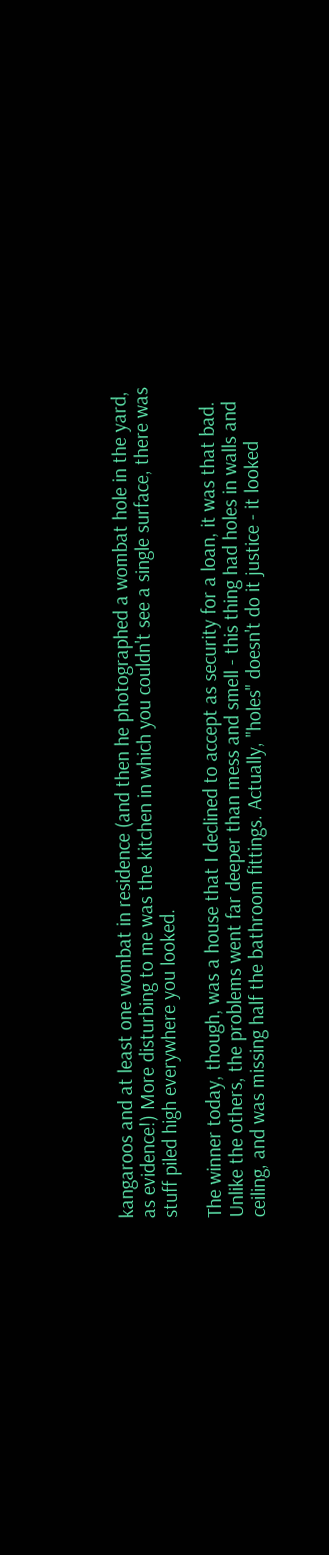kangaroos and at least one wombat in residence (and then he photographed a wombat hole in the yard, as evidence!) More disturbing to me was the kitchen in which you couldn't see a single surface, there was stuff piled high everywhere you looked.

The winner today, though, was a house that I declined to accept as security for a loan, it was that bad. Unlike the others, the problems went far deeper than mess and smell - this thing had holes in walls and ceiling, and was missing half the bathroom fittings. Actually, "holes" doesn't do it justice - it looked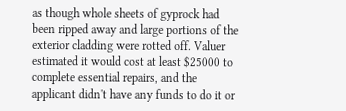as though whole sheets of gyprock had been ripped away and large portions of the exterior cladding were rotted off. Valuer estimated it would cost at least $25000 to complete essential repairs, and the applicant didn't have any funds to do it or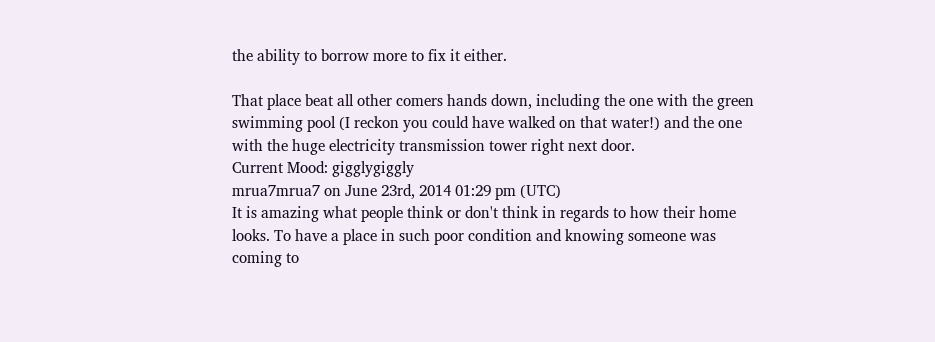the ability to borrow more to fix it either.

That place beat all other comers hands down, including the one with the green swimming pool (I reckon you could have walked on that water!) and the one with the huge electricity transmission tower right next door.
Current Mood: gigglygiggly
mrua7mrua7 on June 23rd, 2014 01:29 pm (UTC)
It is amazing what people think or don't think in regards to how their home looks. To have a place in such poor condition and knowing someone was coming to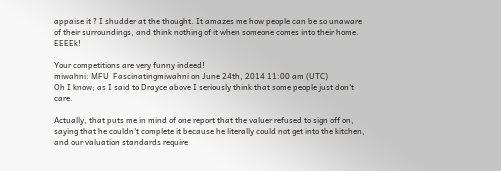appaise it ? I shudder at the thought. It amazes me how people can be so unaware of their surroundings, and think nothing of it when someone comes into their home. EEEEk!

Your competitions are very funny indeed!
miwahni: MFU  Fascinatingmiwahni on June 24th, 2014 11:00 am (UTC)
Oh I know; as I said to Drayce above I seriously think that some people just don't care.

Actually, that puts me in mind of one report that the valuer refused to sign off on, saying that he couldn't complete it because he literally could not get into the kitchen, and our valuation standards require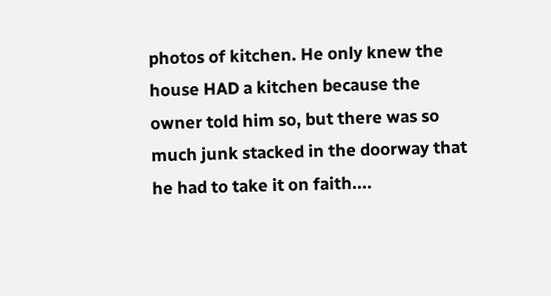photos of kitchen. He only knew the house HAD a kitchen because the owner told him so, but there was so much junk stacked in the doorway that he had to take it on faith....